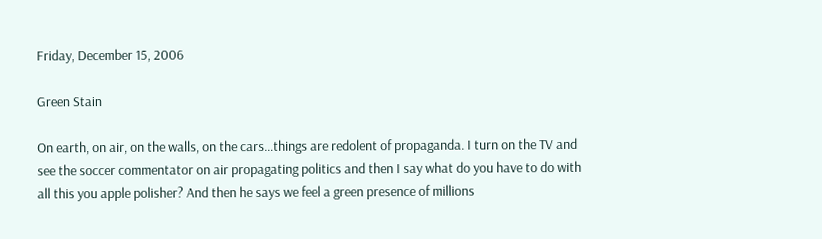Friday, December 15, 2006

Green Stain

On earth, on air, on the walls, on the cars…things are redolent of propaganda. I turn on the TV and see the soccer commentator on air propagating politics and then I say what do you have to do with all this you apple polisher? And then he says we feel a green presence of millions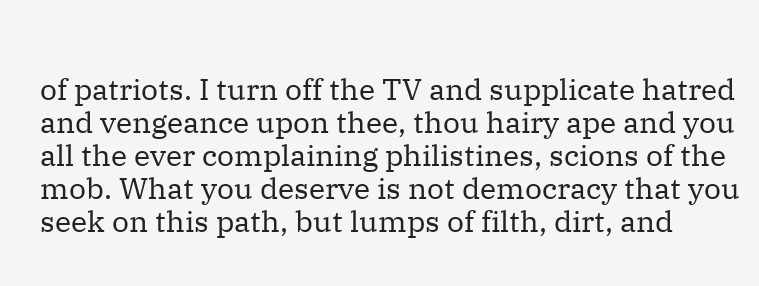of patriots. I turn off the TV and supplicate hatred and vengeance upon thee, thou hairy ape and you all the ever complaining philistines, scions of the mob. What you deserve is not democracy that you seek on this path, but lumps of filth, dirt, and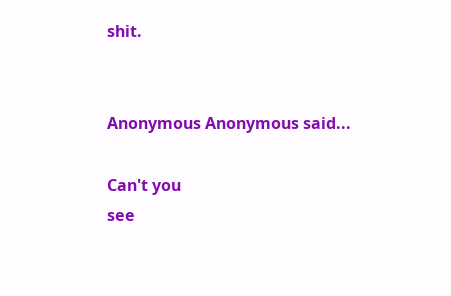shit.


Anonymous Anonymous said...

Can't you
see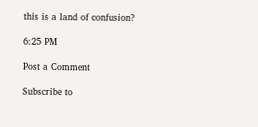this is a land of confusion?

6:25 PM

Post a Comment

Subscribe to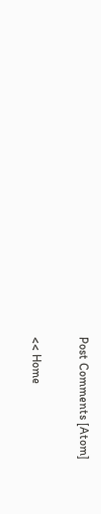Post Comments [Atom]

<< Home